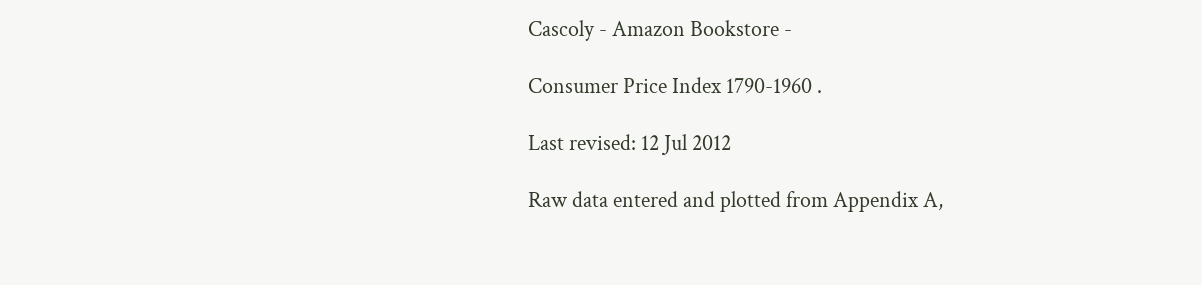Cascoly - Amazon Bookstore -

Consumer Price Index 1790-1960 .

Last revised: 12 Jul 2012

Raw data entered and plotted from Appendix A,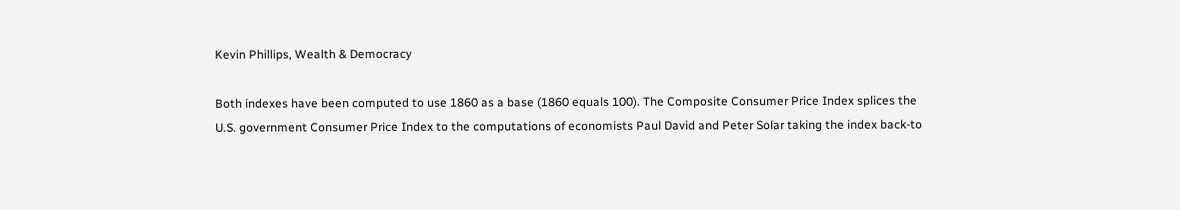Kevin Phillips, Wealth & Democracy

Both indexes have been computed to use 1860 as a base (1860 equals 100). The Composite Consumer Price Index splices the U.S. government Consumer Price Index to the computations of economists Paul David and Peter Solar taking the index back-to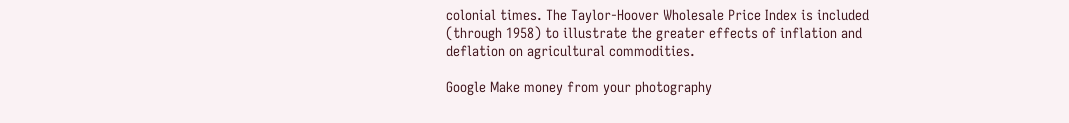colonial times. The Taylor-Hoover Wholesale Price Index is included (through 1958) to illustrate the greater effects of inflation and deflation on agricultural commodities.

Google Make money from your photography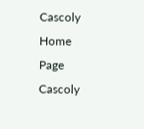Cascoly Home Page
Cascoly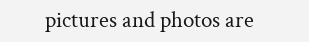pictures and photos are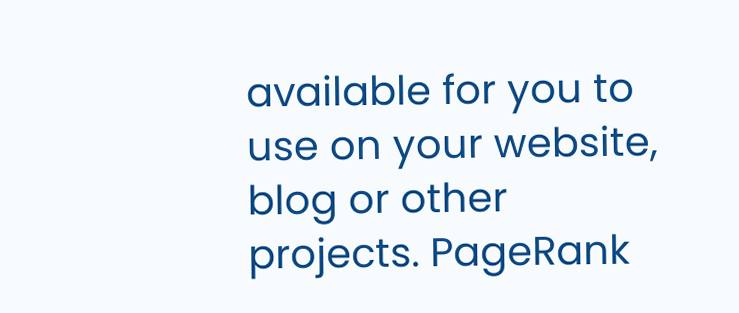available for you to use on your website, blog or other projects. PageRank